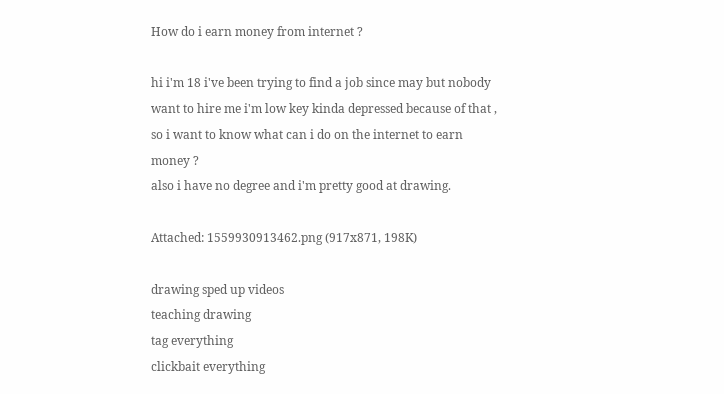How do i earn money from internet ?

hi i'm 18 i've been trying to find a job since may but nobody want to hire me i'm low key kinda depressed because of that , so i want to know what can i do on the internet to earn money ?
also i have no degree and i'm pretty good at drawing.

Attached: 1559930913462.png (917x871, 198K)

drawing sped up videos
teaching drawing
tag everything
clickbait everything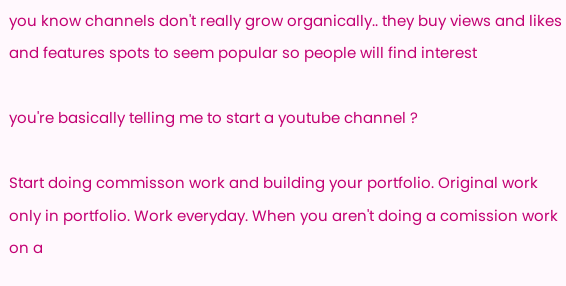you know channels don't really grow organically.. they buy views and likes and features spots to seem popular so people will find interest

you're basically telling me to start a youtube channel ?

Start doing commisson work and building your portfolio. Original work only in portfolio. Work everyday. When you aren't doing a comission work on a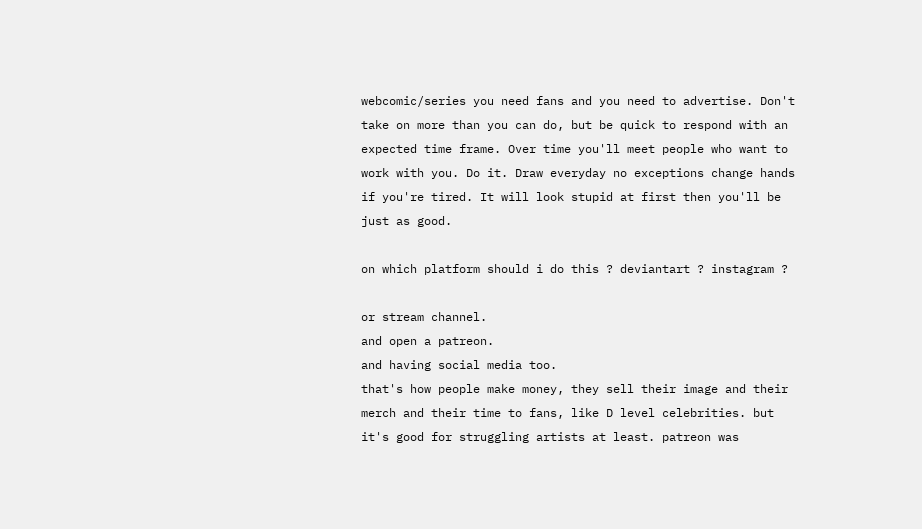webcomic/series you need fans and you need to advertise. Don't take on more than you can do, but be quick to respond with an expected time frame. Over time you'll meet people who want to work with you. Do it. Draw everyday no exceptions change hands if you're tired. It will look stupid at first then you'll be just as good.

on which platform should i do this ? deviantart ? instagram ?

or stream channel.
and open a patreon.
and having social media too.
that's how people make money, they sell their image and their merch and their time to fans, like D level celebrities. but it's good for struggling artists at least. patreon was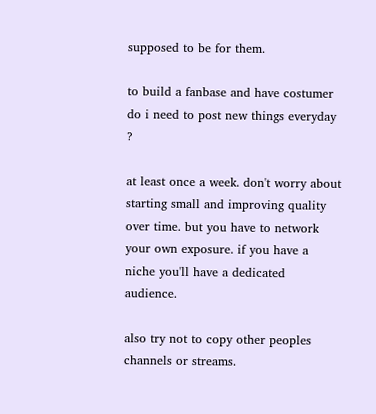supposed to be for them.

to build a fanbase and have costumer do i need to post new things everyday ?

at least once a week. don't worry about starting small and improving quality over time. but you have to network your own exposure. if you have a niche you'll have a dedicated audience.

also try not to copy other peoples channels or streams.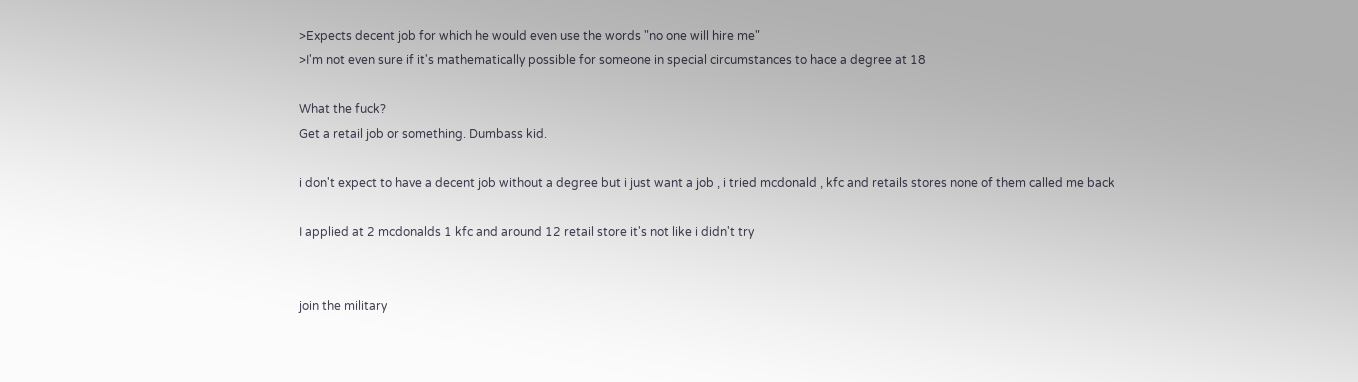>Expects decent job for which he would even use the words "no one will hire me"
>I'm not even sure if it's mathematically possible for someone in special circumstances to hace a degree at 18

What the fuck?
Get a retail job or something. Dumbass kid.

i don't expect to have a decent job without a degree but i just want a job , i tried mcdonald , kfc and retails stores none of them called me back

I applied at 2 mcdonalds 1 kfc and around 12 retail store it's not like i didn't try


join the military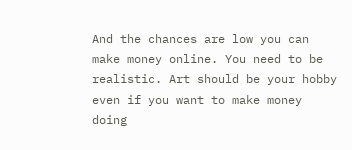And the chances are low you can make money online. You need to be realistic. Art should be your hobby even if you want to make money doing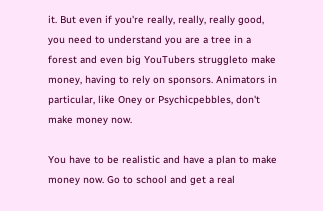it. But even if you're really, really, really good, you need to understand you are a tree in a forest and even big YouTubers struggleto make money, having to rely on sponsors. Animators in particular, like Oney or Psychicpebbles, don't make money now.

You have to be realistic and have a plan to make money now. Go to school and get a real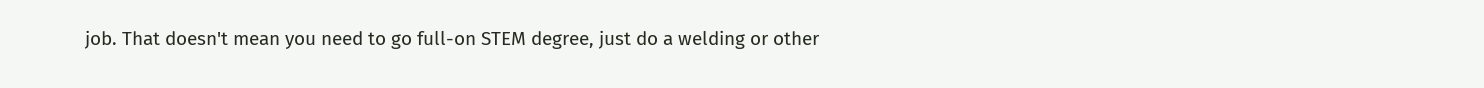job. That doesn't mean you need to go full-on STEM degree, just do a welding or other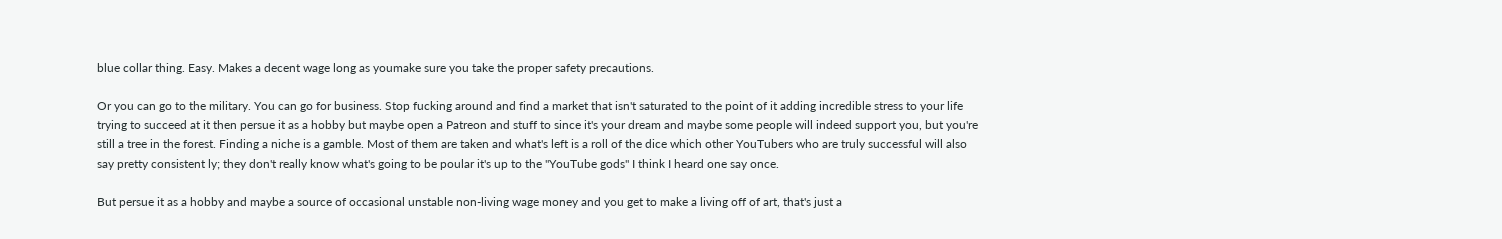blue collar thing. Easy. Makes a decent wage long as youmake sure you take the proper safety precautions.

Or you can go to the military. You can go for business. Stop fucking around and find a market that isn't saturated to the point of it adding incredible stress to your life trying to succeed at it then persue it as a hobby but maybe open a Patreon and stuff to since it's your dream and maybe some people will indeed support you, but you're still a tree in the forest. Finding a niche is a gamble. Most of them are taken and what's left is a roll of the dice which other YouTubers who are truly successful will also say pretty consistent ly; they don't really know what's going to be poular it's up to the "YouTube gods" I think I heard one say once.

But persue it as a hobby and maybe a source of occasional unstable non-living wage money and you get to make a living off of art, that's just a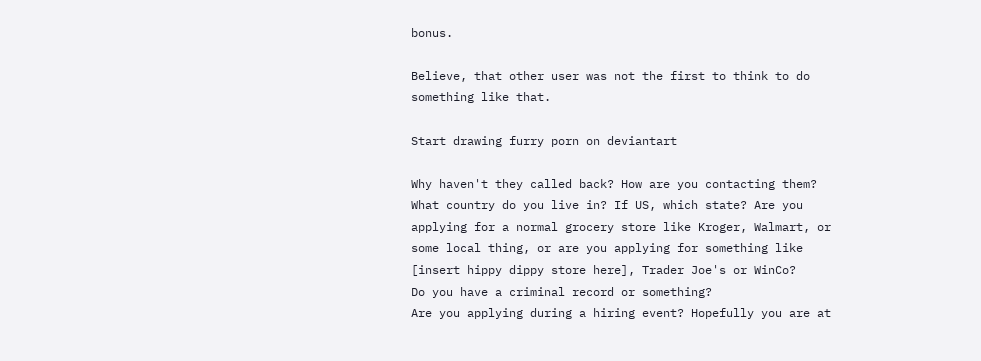bonus.

Believe, that other user was not the first to think to do something like that.

Start drawing furry porn on deviantart

Why haven't they called back? How are you contacting them? What country do you live in? If US, which state? Are you applying for a normal grocery store like Kroger, Walmart, or some local thing, or are you applying for something like [insert hippy dippy store here], Trader Joe's or WinCo?
Do you have a criminal record or something?
Are you applying during a hiring event? Hopefully you are at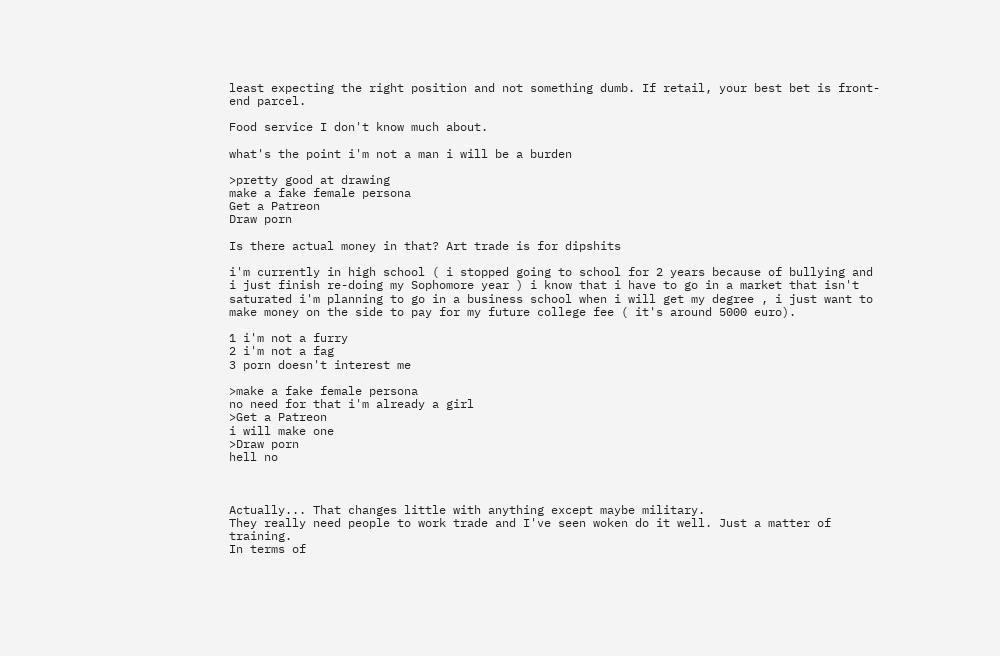least expecting the right position and not something dumb. If retail, your best bet is front-end parcel.

Food service I don't know much about.

what's the point i'm not a man i will be a burden

>pretty good at drawing
make a fake female persona
Get a Patreon
Draw porn

Is there actual money in that? Art trade is for dipshits

i'm currently in high school ( i stopped going to school for 2 years because of bullying and i just finish re-doing my Sophomore year ) i know that i have to go in a market that isn't saturated i'm planning to go in a business school when i will get my degree , i just want to make money on the side to pay for my future college fee ( it's around 5000 euro).

1 i'm not a furry
2 i'm not a fag
3 porn doesn't interest me

>make a fake female persona
no need for that i'm already a girl
>Get a Patreon
i will make one
>Draw porn
hell no



Actually... That changes little with anything except maybe military.
They really need people to work trade and I've seen woken do it well. Just a matter of training.
In terms of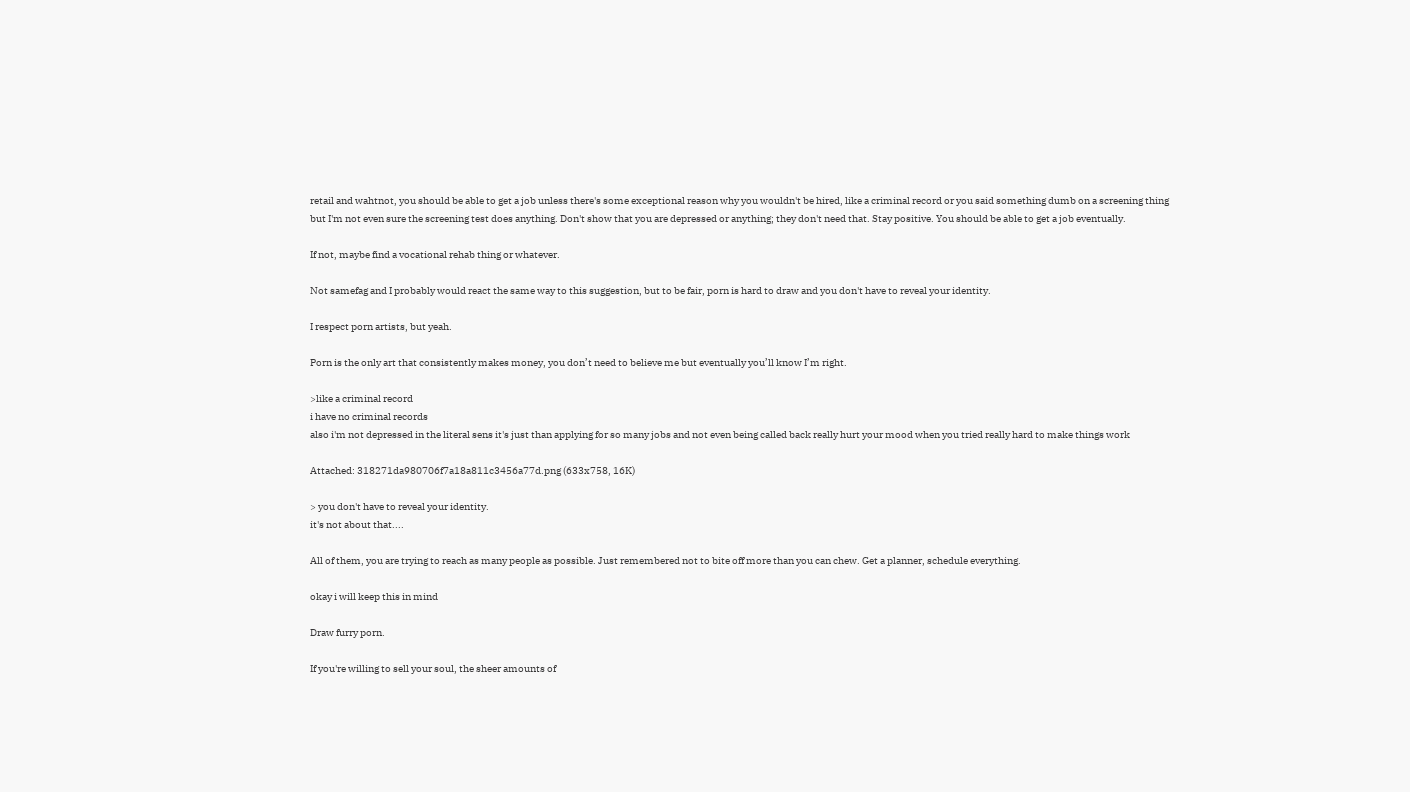retail and wahtnot, you should be able to get a job unless there's some exceptional reason why you wouldn't be hired, like a criminal record or you said something dumb on a screening thing but I'm not even sure the screening test does anything. Don't show that you are depressed or anything; they don't need that. Stay positive. You should be able to get a job eventually.

If not, maybe find a vocational rehab thing or whatever.

Not samefag and I probably would react the same way to this suggestion, but to be fair, porn is hard to draw and you don't have to reveal your identity.

I respect porn artists, but yeah.

Porn is the only art that consistently makes money, you don’t need to believe me but eventually you’ll know I’m right.

>like a criminal record
i have no criminal records
also i'm not depressed in the literal sens it's just than applying for so many jobs and not even being called back really hurt your mood when you tried really hard to make things work

Attached: 318271da980706f7a18a811c3456a77d.png (633x758, 16K)

> you don't have to reveal your identity.
it's not about that....

All of them, you are trying to reach as many people as possible. Just remembered not to bite off more than you can chew. Get a planner, schedule everything.

okay i will keep this in mind

Draw furry porn.

If you're willing to sell your soul, the sheer amounts of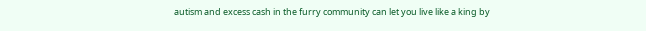autism and excess cash in the furry community can let you live like a king by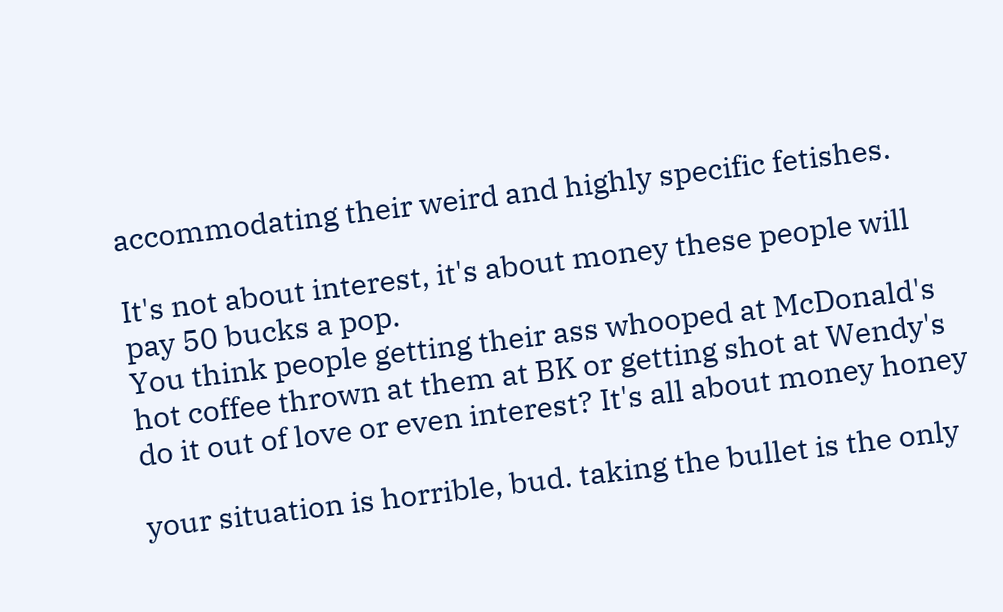accommodating their weird and highly specific fetishes.

It's not about interest, it's about money these people will pay 50 bucks a pop.
You think people getting their ass whooped at McDonald's hot coffee thrown at them at BK or getting shot at Wendy's do it out of love or even interest? It's all about money honey

your situation is horrible, bud. taking the bullet is the only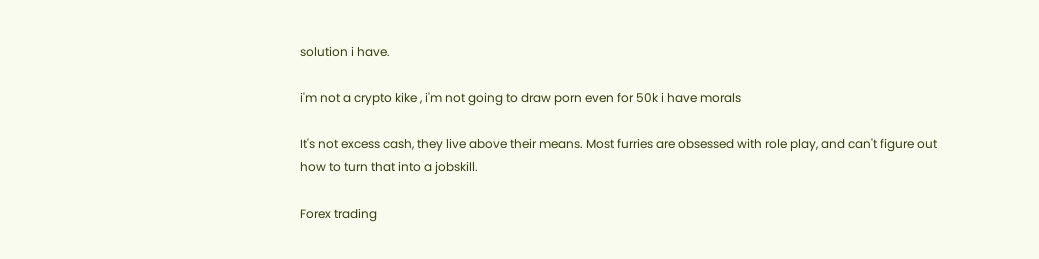solution i have.

i'm not a crypto kike , i'm not going to draw porn even for 50k i have morals

It's not excess cash, they live above their means. Most furries are obsessed with role play, and can't figure out how to turn that into a jobskill.

Forex trading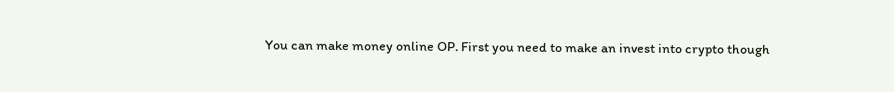You can make money online OP. First you need to make an invest into crypto though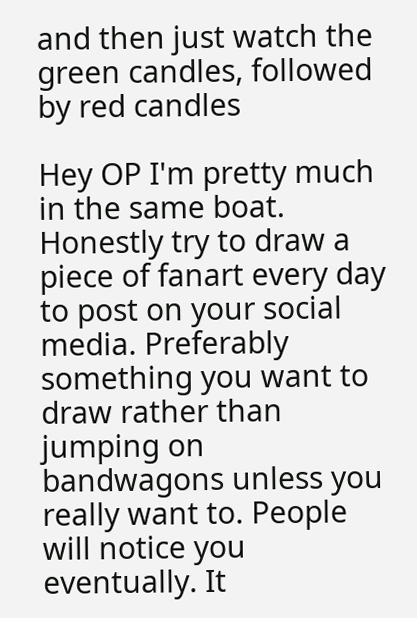and then just watch the green candles, followed by red candles

Hey OP I'm pretty much in the same boat. Honestly try to draw a piece of fanart every day to post on your social media. Preferably something you want to draw rather than jumping on bandwagons unless you really want to. People will notice you eventually. It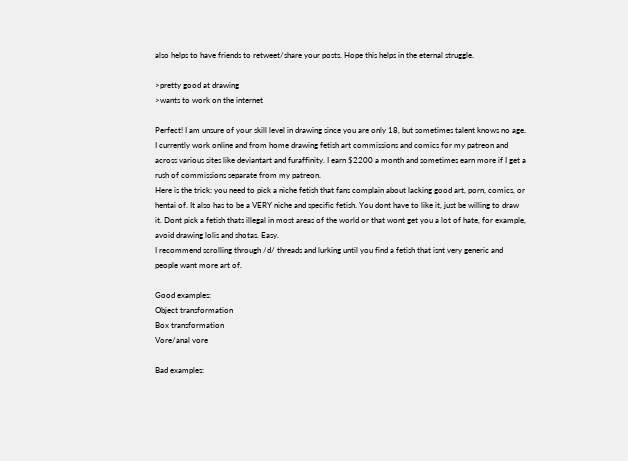also helps to have friends to retweet/share your posts. Hope this helps in the eternal struggle.

>pretty good at drawing
>wants to work on the internet

Perfect! I am unsure of your skill level in drawing since you are only 18, but sometimes talent knows no age.
I currently work online and from home drawing fetish art commissions and comics for my patreon and across various sites like deviantart and furaffinity. I earn $2200 a month and sometimes earn more if I get a rush of commissions separate from my patreon.
Here is the trick: you need to pick a niche fetish that fans complain about lacking good art, porn, comics, or hentai of. It also has to be a VERY niche and specific fetish. You dont have to like it, just be willing to draw it. Dont pick a fetish thats illegal in most areas of the world or that wont get you a lot of hate, for example, avoid drawing lolis and shotas. Easy.
I recommend scrolling through /d/ threads and lurking until you find a fetish that isnt very generic and people want more art of.

Good examples:
Object transformation
Box transformation
Vore/anal vore

Bad examples: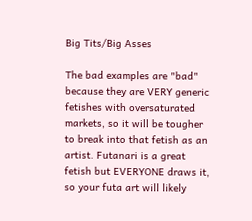Big Tits/Big Asses

The bad examples are "bad" because they are VERY generic fetishes with oversaturated markets, so it will be tougher to break into that fetish as an artist. Futanari is a great fetish but EVERYONE draws it, so your futa art will likely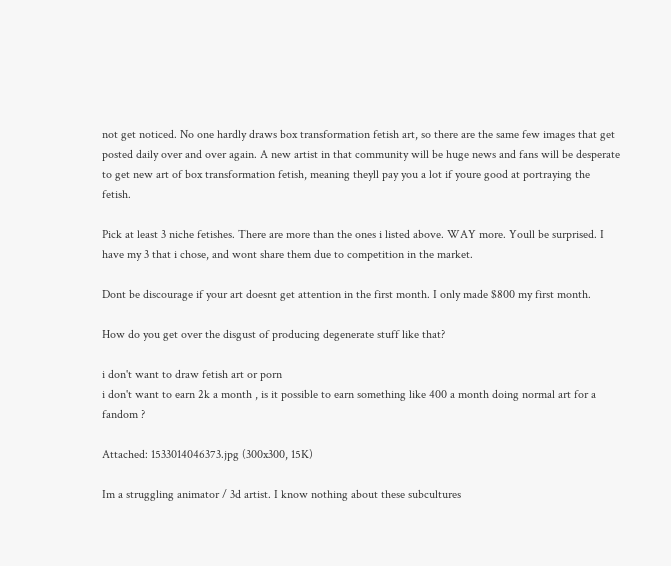not get noticed. No one hardly draws box transformation fetish art, so there are the same few images that get posted daily over and over again. A new artist in that community will be huge news and fans will be desperate to get new art of box transformation fetish, meaning theyll pay you a lot if youre good at portraying the fetish.

Pick at least 3 niche fetishes. There are more than the ones i listed above. WAY more. Youll be surprised. I have my 3 that i chose, and wont share them due to competition in the market.

Dont be discourage if your art doesnt get attention in the first month. I only made $800 my first month.

How do you get over the disgust of producing degenerate stuff like that?

i don't want to draw fetish art or porn
i don't want to earn 2k a month , is it possible to earn something like 400 a month doing normal art for a fandom ?

Attached: 1533014046373.jpg (300x300, 15K)

Im a struggling animator / 3d artist. I know nothing about these subcultures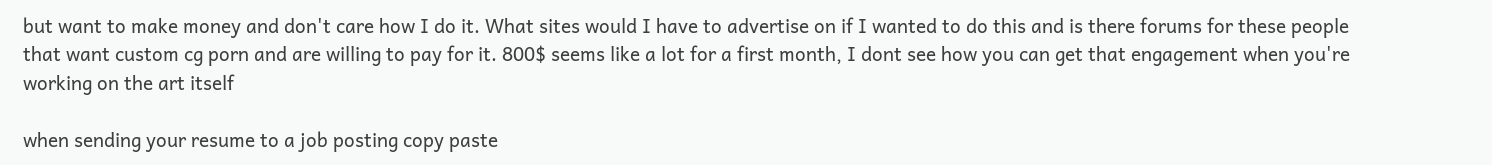but want to make money and don't care how I do it. What sites would I have to advertise on if I wanted to do this and is there forums for these people that want custom cg porn and are willing to pay for it. 800$ seems like a lot for a first month, I dont see how you can get that engagement when you're working on the art itself

when sending your resume to a job posting copy paste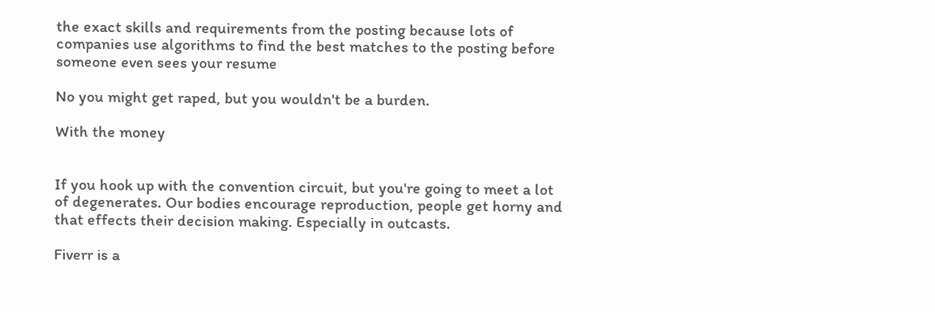the exact skills and requirements from the posting because lots of companies use algorithms to find the best matches to the posting before someone even sees your resume

No you might get raped, but you wouldn't be a burden.

With the money


If you hook up with the convention circuit, but you're going to meet a lot of degenerates. Our bodies encourage reproduction, people get horny and that effects their decision making. Especially in outcasts.

Fiverr is a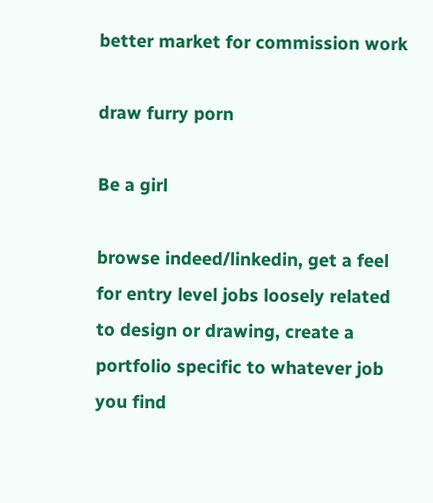better market for commission work

draw furry porn

Be a girl

browse indeed/linkedin, get a feel for entry level jobs loosely related to design or drawing, create a portfolio specific to whatever job you find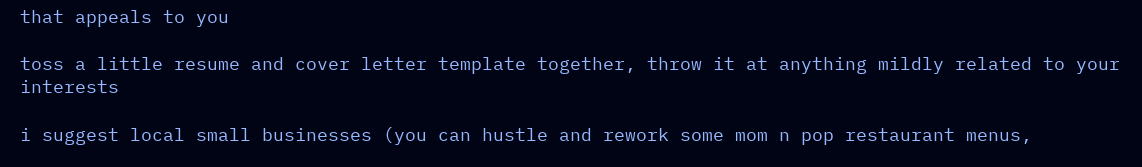that appeals to you

toss a little resume and cover letter template together, throw it at anything mildly related to your interests

i suggest local small businesses (you can hustle and rework some mom n pop restaurant menus,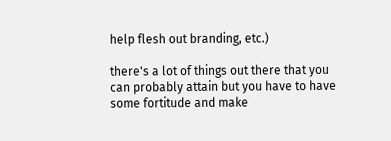help flesh out branding, etc.)

there's a lot of things out there that you can probably attain but you have to have some fortitude and make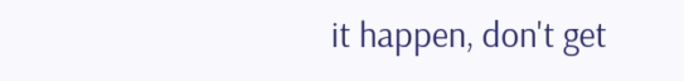it happen, don't get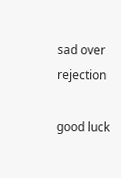sad over rejection

good luck